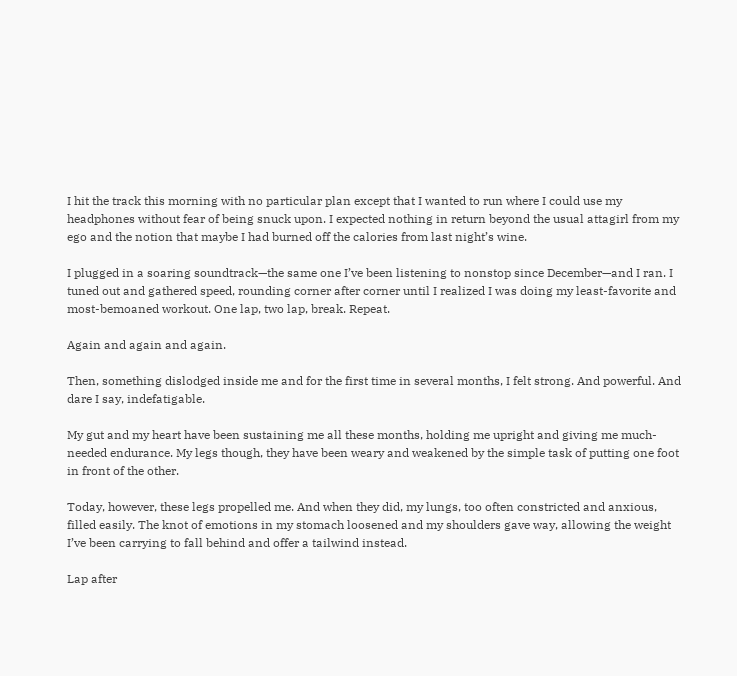I hit the track this morning with no particular plan except that I wanted to run where I could use my headphones without fear of being snuck upon. I expected nothing in return beyond the usual attagirl from my ego and the notion that maybe I had burned off the calories from last night’s wine.

I plugged in a soaring soundtrack—the same one I’ve been listening to nonstop since December—and I ran. I tuned out and gathered speed, rounding corner after corner until I realized I was doing my least-favorite and most-bemoaned workout. One lap, two lap, break. Repeat.

Again and again and again.

Then, something dislodged inside me and for the first time in several months, I felt strong. And powerful. And dare I say, indefatigable.

My gut and my heart have been sustaining me all these months, holding me upright and giving me much-needed endurance. My legs though, they have been weary and weakened by the simple task of putting one foot in front of the other.

Today, however, these legs propelled me. And when they did, my lungs, too often constricted and anxious, filled easily. The knot of emotions in my stomach loosened and my shoulders gave way, allowing the weight I’ve been carrying to fall behind and offer a tailwind instead.

Lap after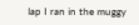lap I ran in the muggy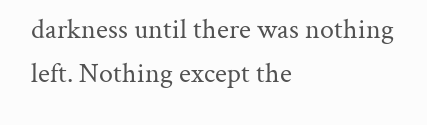darkness until there was nothing left. Nothing except the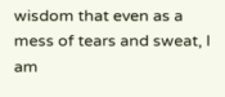wisdom that even as a mess of tears and sweat, I am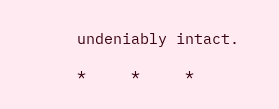undeniably intact.

*     *     *